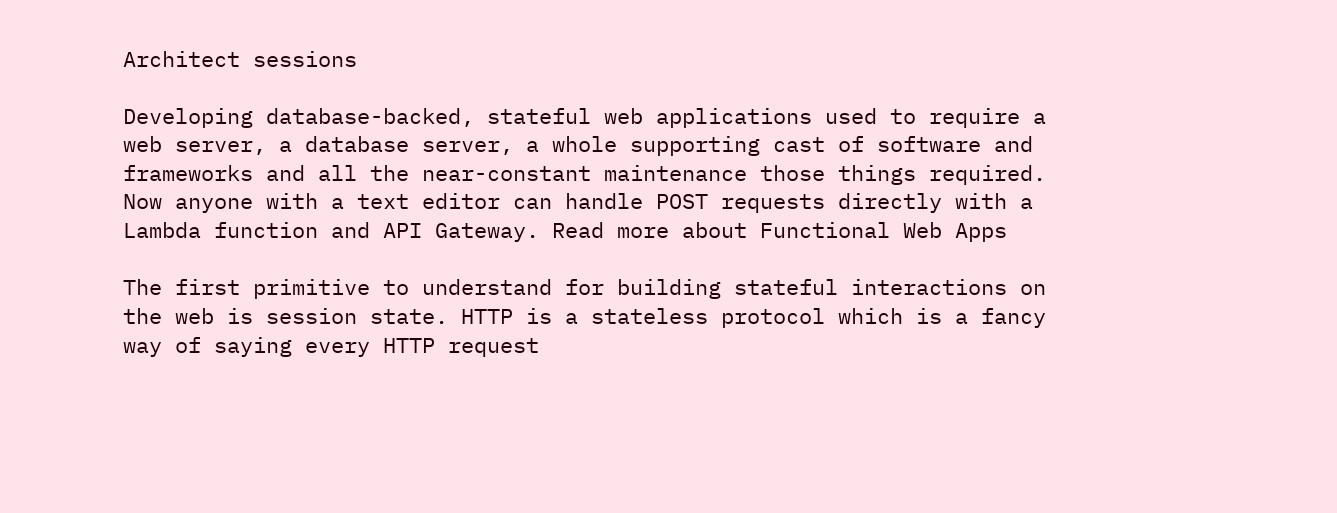Architect sessions

Developing database-backed, stateful web applications used to require a web server, a database server, a whole supporting cast of software and frameworks and all the near-constant maintenance those things required. Now anyone with a text editor can handle POST requests directly with a Lambda function and API Gateway. Read more about Functional Web Apps

The first primitive to understand for building stateful interactions on the web is session state. HTTP is a stateless protocol which is a fancy way of saying every HTTP request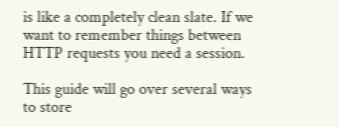is like a completely clean slate. If we want to remember things between HTTP requests you need a session.

This guide will go over several ways to store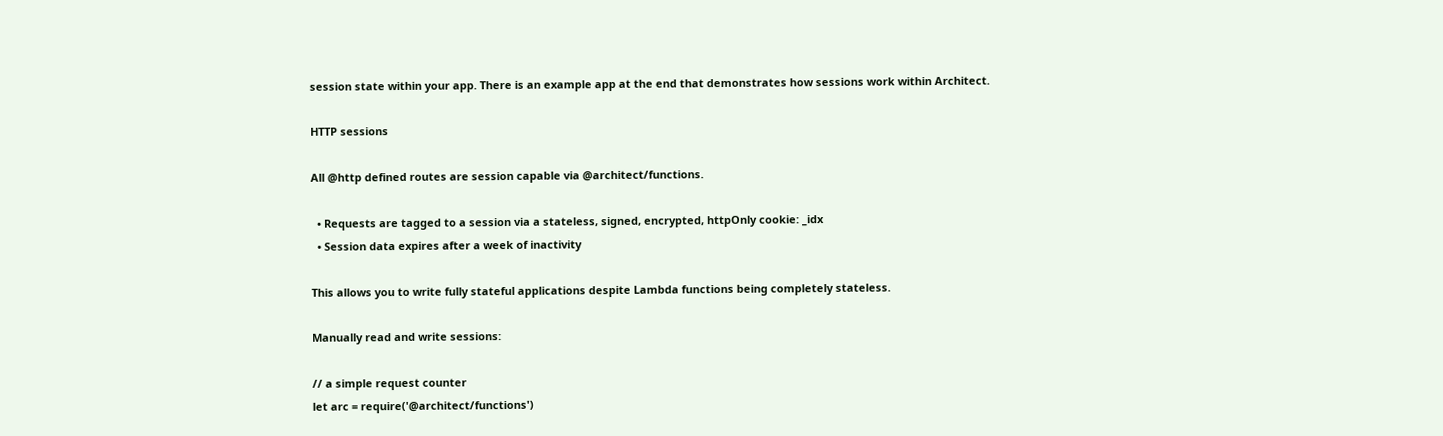session state within your app. There is an example app at the end that demonstrates how sessions work within Architect.

HTTP sessions

All @http defined routes are session capable via @architect/functions.

  • Requests are tagged to a session via a stateless, signed, encrypted, httpOnly cookie: _idx
  • Session data expires after a week of inactivity

This allows you to write fully stateful applications despite Lambda functions being completely stateless.

Manually read and write sessions:

// a simple request counter
let arc = require('@architect/functions')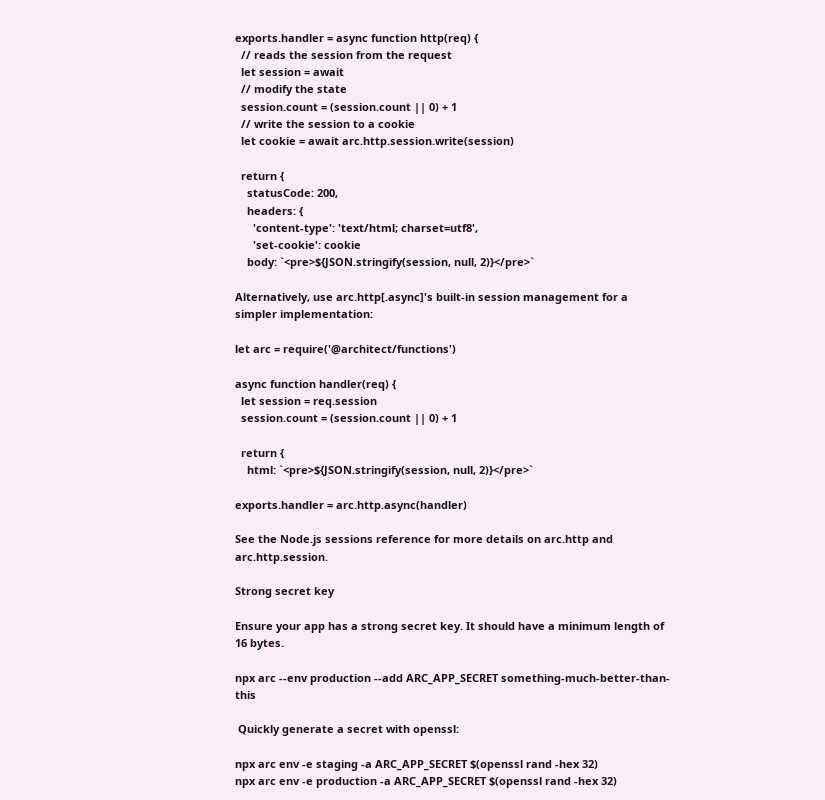exports.handler = async function http(req) {
  // reads the session from the request
  let session = await
  // modify the state
  session.count = (session.count || 0) + 1
  // write the session to a cookie
  let cookie = await arc.http.session.write(session)

  return {
    statusCode: 200,
    headers: {
      'content-type': 'text/html; charset=utf8',
      'set-cookie': cookie
    body: `<pre>${JSON.stringify(session, null, 2)}</pre>`

Alternatively, use arc.http[.async]'s built-in session management for a simpler implementation:

let arc = require('@architect/functions')

async function handler(req) {
  let session = req.session
  session.count = (session.count || 0) + 1

  return {
    html: `<pre>${JSON.stringify(session, null, 2)}</pre>`

exports.handler = arc.http.async(handler)

See the Node.js sessions reference for more details on arc.http and arc.http.session.

Strong secret key

Ensure your app has a strong secret key. It should have a minimum length of 16 bytes.

npx arc --env production --add ARC_APP_SECRET something-much-better-than-this

 Quickly generate a secret with openssl:

npx arc env -e staging -a ARC_APP_SECRET $(openssl rand -hex 32)
npx arc env -e production -a ARC_APP_SECRET $(openssl rand -hex 32)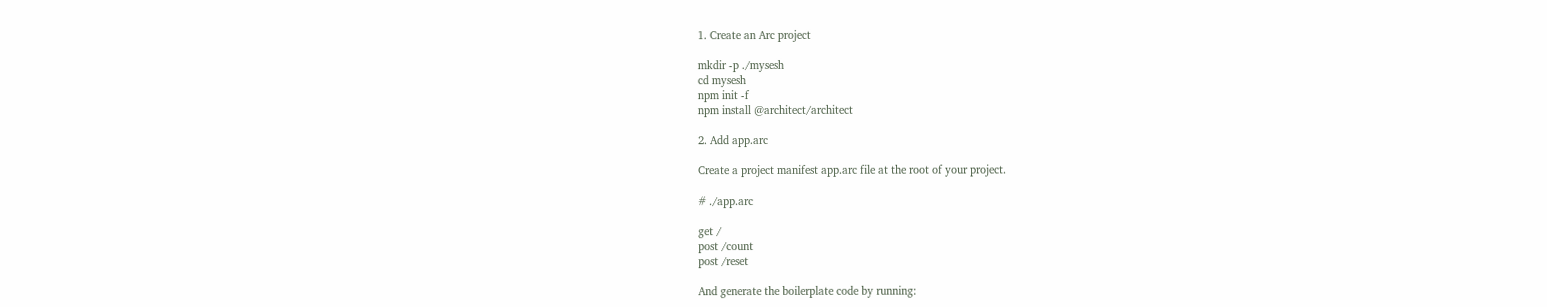1. Create an Arc project

mkdir -p ./mysesh
cd mysesh
npm init -f
npm install @architect/architect

2. Add app.arc

Create a project manifest app.arc file at the root of your project.

# ./app.arc

get /
post /count
post /reset

And generate the boilerplate code by running: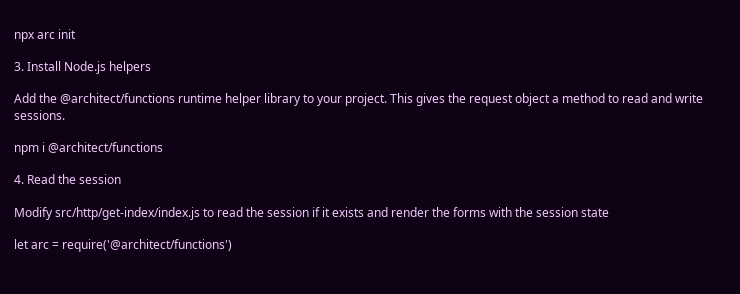npx arc init

3. Install Node.js helpers

Add the @architect/functions runtime helper library to your project. This gives the request object a method to read and write sessions.

npm i @architect/functions

4. Read the session

Modify src/http/get-index/index.js to read the session if it exists and render the forms with the session state

let arc = require('@architect/functions')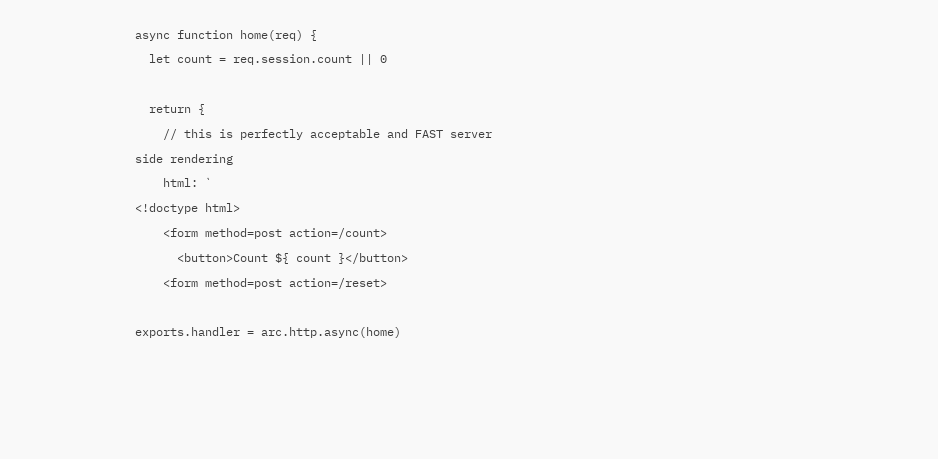async function home(req) {
  let count = req.session.count || 0

  return {
    // this is perfectly acceptable and FAST server side rendering
    html: `
<!doctype html>
    <form method=post action=/count>
      <button>Count ${ count }</button>
    <form method=post action=/reset>

exports.handler = arc.http.async(home)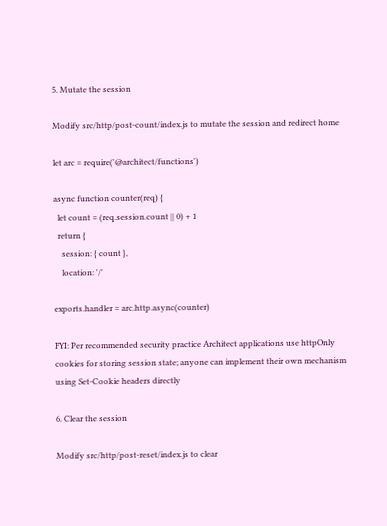5. Mutate the session

Modify src/http/post-count/index.js to mutate the session and redirect home

let arc = require('@architect/functions')

async function counter(req) {
  let count = (req.session.count || 0) + 1
  return {
    session: { count },
    location: '/'

exports.handler = arc.http.async(counter)

FYI: Per recommended security practice Architect applications use httpOnly cookies for storing session state; anyone can implement their own mechanism using Set-Cookie headers directly

6. Clear the session

Modify src/http/post-reset/index.js to clear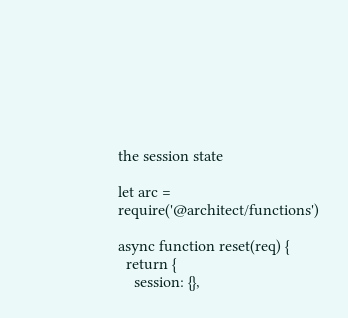the session state

let arc = require('@architect/functions')

async function reset(req) {
  return {
    session: {},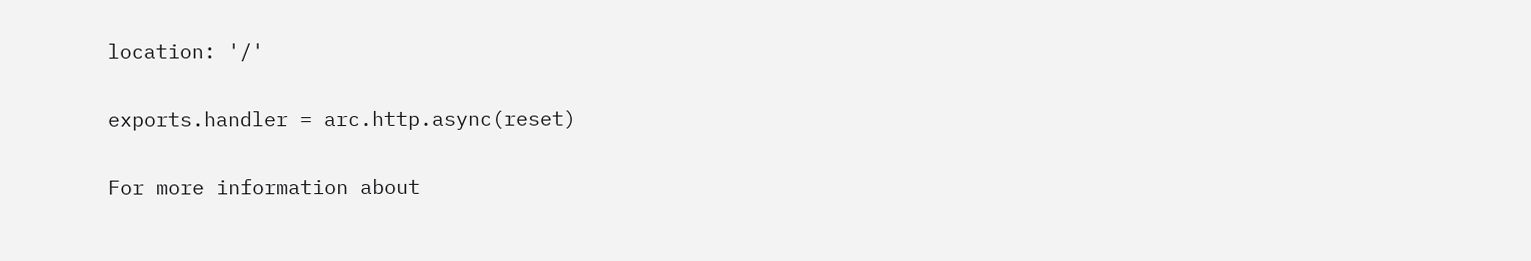location: '/'

exports.handler = arc.http.async(reset)

For more information about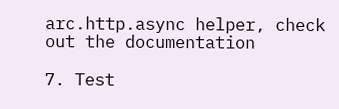arc.http.async helper, check out the documentation

7. Test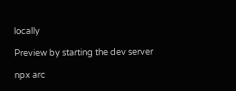locally

Preview by starting the dev server

npx arc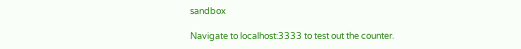sandbox

Navigate to localhost:3333 to test out the counter.